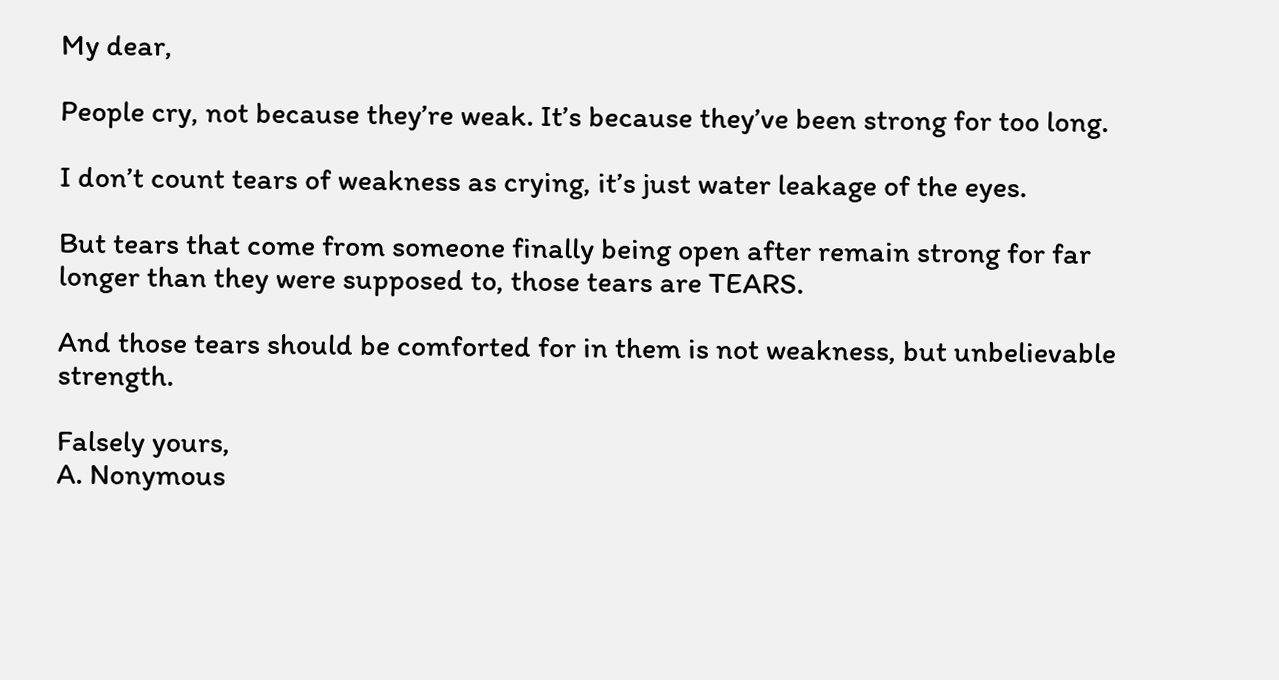My dear,

People cry, not because they’re weak. It’s because they’ve been strong for too long.

I don’t count tears of weakness as crying, it’s just water leakage of the eyes.

But tears that come from someone finally being open after remain strong for far longer than they were supposed to, those tears are TEARS.

And those tears should be comforted for in them is not weakness, but unbelievable strength.

Falsely yours,
A. Nonymous